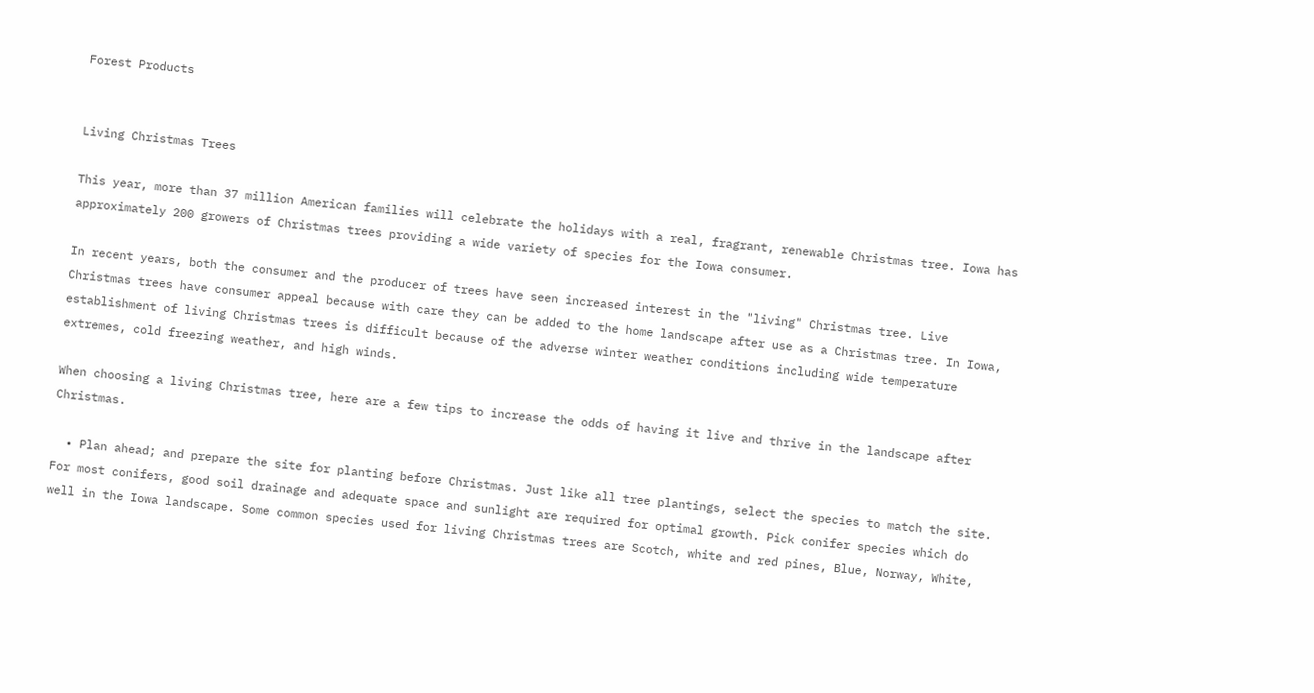Forest Products


Living Christmas Trees

This year, more than 37 million American families will celebrate the holidays with a real, fragrant, renewable Christmas tree. Iowa has approximately 200 growers of Christmas trees providing a wide variety of species for the Iowa consumer.

In recent years, both the consumer and the producer of trees have seen increased interest in the "living" Christmas tree. Live Christmas trees have consumer appeal because with care they can be added to the home landscape after use as a Christmas tree. In Iowa, establishment of living Christmas trees is difficult because of the adverse winter weather conditions including wide temperature extremes, cold freezing weather, and high winds.

When choosing a living Christmas tree, here are a few tips to increase the odds of having it live and thrive in the landscape after Christmas.

  • Plan ahead; and prepare the site for planting before Christmas. Just like all tree plantings, select the species to match the site. For most conifers, good soil drainage and adequate space and sunlight are required for optimal growth. Pick conifer species which do well in the Iowa landscape. Some common species used for living Christmas trees are Scotch, white and red pines, Blue, Norway, White,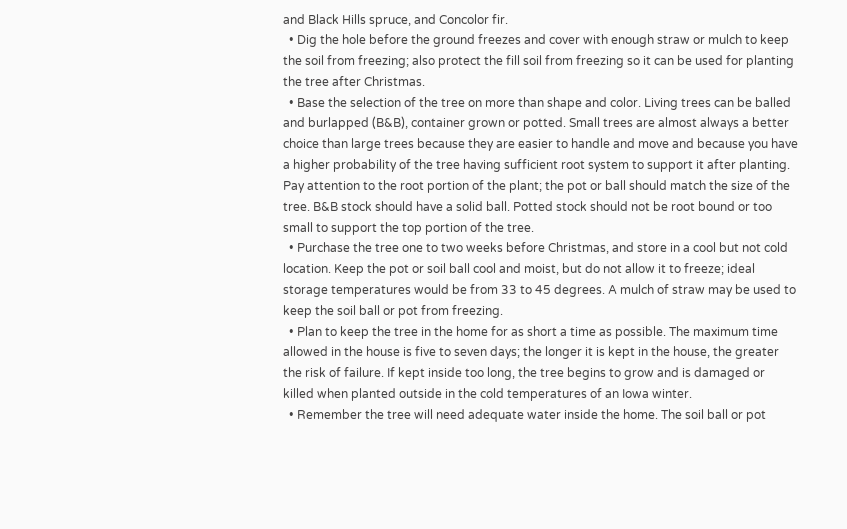and Black Hills spruce, and Concolor fir.
  • Dig the hole before the ground freezes and cover with enough straw or mulch to keep the soil from freezing; also protect the fill soil from freezing so it can be used for planting the tree after Christmas.
  • Base the selection of the tree on more than shape and color. Living trees can be balled and burlapped (B&B), container grown or potted. Small trees are almost always a better choice than large trees because they are easier to handle and move and because you have a higher probability of the tree having sufficient root system to support it after planting. Pay attention to the root portion of the plant; the pot or ball should match the size of the tree. B&B stock should have a solid ball. Potted stock should not be root bound or too small to support the top portion of the tree.
  • Purchase the tree one to two weeks before Christmas, and store in a cool but not cold location. Keep the pot or soil ball cool and moist, but do not allow it to freeze; ideal storage temperatures would be from 33 to 45 degrees. A mulch of straw may be used to keep the soil ball or pot from freezing.
  • Plan to keep the tree in the home for as short a time as possible. The maximum time allowed in the house is five to seven days; the longer it is kept in the house, the greater the risk of failure. If kept inside too long, the tree begins to grow and is damaged or killed when planted outside in the cold temperatures of an Iowa winter.
  • Remember the tree will need adequate water inside the home. The soil ball or pot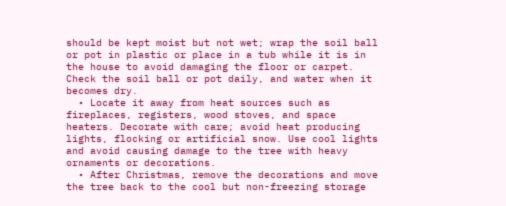should be kept moist but not wet; wrap the soil ball or pot in plastic or place in a tub while it is in the house to avoid damaging the floor or carpet. Check the soil ball or pot daily, and water when it becomes dry.
  • Locate it away from heat sources such as fireplaces, registers, wood stoves, and space heaters. Decorate with care; avoid heat producing lights, flocking or artificial snow. Use cool lights and avoid causing damage to the tree with heavy ornaments or decorations.
  • After Christmas, remove the decorations and move the tree back to the cool but non-freezing storage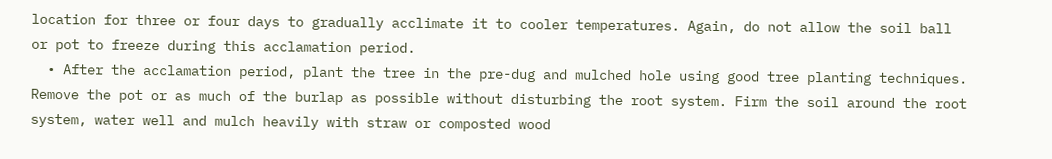location for three or four days to gradually acclimate it to cooler temperatures. Again, do not allow the soil ball or pot to freeze during this acclamation period.
  • After the acclamation period, plant the tree in the pre-dug and mulched hole using good tree planting techniques. Remove the pot or as much of the burlap as possible without disturbing the root system. Firm the soil around the root system, water well and mulch heavily with straw or composted wood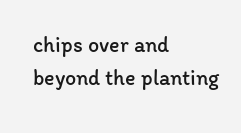chips over and beyond the planting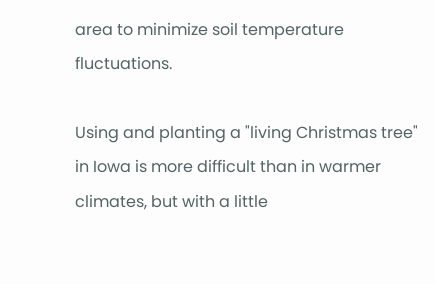area to minimize soil temperature fluctuations.

Using and planting a "living Christmas tree" in Iowa is more difficult than in warmer climates, but with a little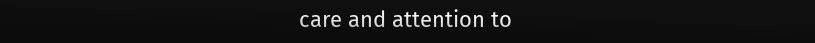care and attention to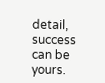detail, success can be yours.